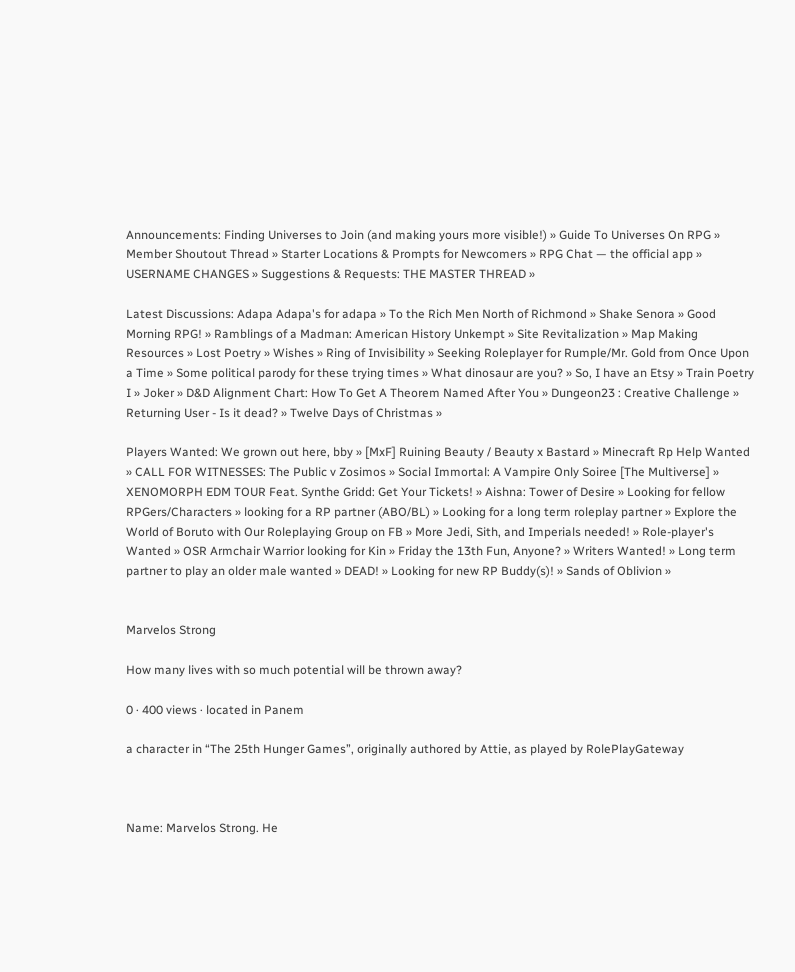Announcements: Finding Universes to Join (and making yours more visible!) » Guide To Universes On RPG » Member Shoutout Thread » Starter Locations & Prompts for Newcomers » RPG Chat — the official app » USERNAME CHANGES » Suggestions & Requests: THE MASTER THREAD »

Latest Discussions: Adapa Adapa's for adapa » To the Rich Men North of Richmond » Shake Senora » Good Morning RPG! » Ramblings of a Madman: American History Unkempt » Site Revitalization » Map Making Resources » Lost Poetry » Wishes » Ring of Invisibility » Seeking Roleplayer for Rumple/Mr. Gold from Once Upon a Time » Some political parody for these trying times » What dinosaur are you? » So, I have an Etsy » Train Poetry I » Joker » D&D Alignment Chart: How To Get A Theorem Named After You » Dungeon23 : Creative Challenge » Returning User - Is it dead? » Twelve Days of Christmas »

Players Wanted: We grown out here, bby » [MxF] Ruining Beauty / Beauty x Bastard » Minecraft Rp Help Wanted » CALL FOR WITNESSES: The Public v Zosimos » Social Immortal: A Vampire Only Soiree [The Multiverse] » XENOMORPH EDM TOUR Feat. Synthe Gridd: Get Your Tickets! » Aishna: Tower of Desire » Looking for fellow RPGers/Characters » looking for a RP partner (ABO/BL) » Looking for a long term roleplay partner » Explore the World of Boruto with Our Roleplaying Group on FB » More Jedi, Sith, and Imperials needed! » Role-player's Wanted » OSR Armchair Warrior looking for Kin » Friday the 13th Fun, Anyone? » Writers Wanted! » Long term partner to play an older male wanted » DEAD! » Looking for new RP Buddy(s)! » Sands of Oblivion »


Marvelos Strong

How many lives with so much potential will be thrown away?

0 · 400 views · located in Panem

a character in “The 25th Hunger Games”, originally authored by Attie, as played by RolePlayGateway



Name: Marvelos Strong. He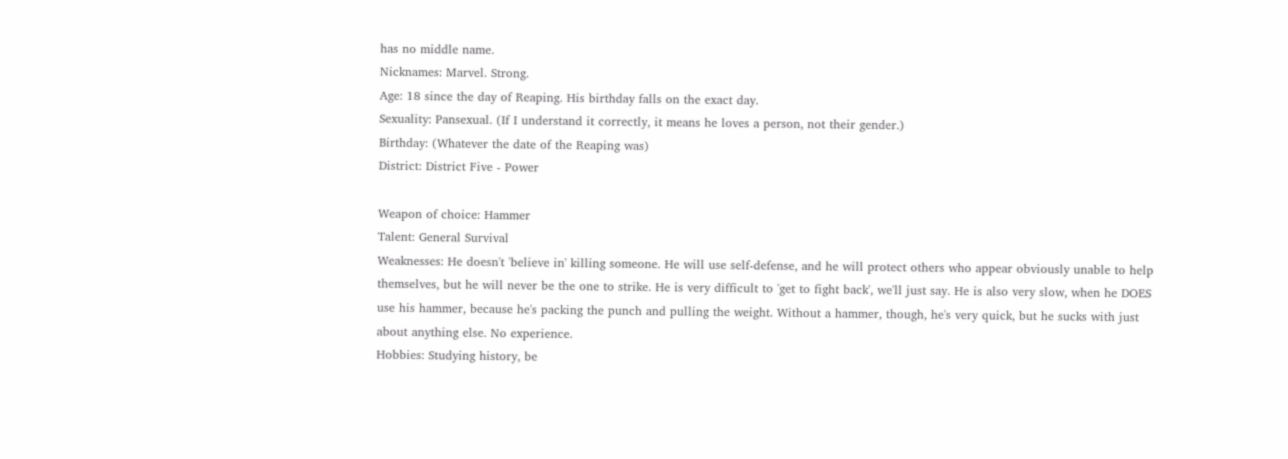has no middle name.
Nicknames: Marvel. Strong.
Age: 18 since the day of Reaping. His birthday falls on the exact day.
Sexuality: Pansexual. (If I understand it correctly, it means he loves a person, not their gender.)
Birthday: (Whatever the date of the Reaping was)
District: District Five - Power

Weapon of choice: Hammer
Talent: General Survival
Weaknesses: He doesn't 'believe in' killing someone. He will use self-defense, and he will protect others who appear obviously unable to help themselves, but he will never be the one to strike. He is very difficult to 'get to fight back', we'll just say. He is also very slow, when he DOES use his hammer, because he's packing the punch and pulling the weight. Without a hammer, though, he's very quick, but he sucks with just about anything else. No experience.
Hobbies: Studying history, be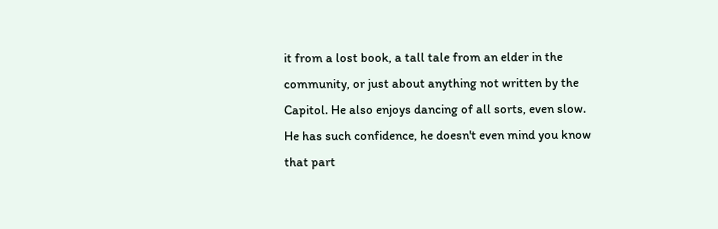it from a lost book, a tall tale from an elder in the community, or just about anything not written by the Capitol. He also enjoys dancing of all sorts, even slow. He has such confidence, he doesn't even mind you know that part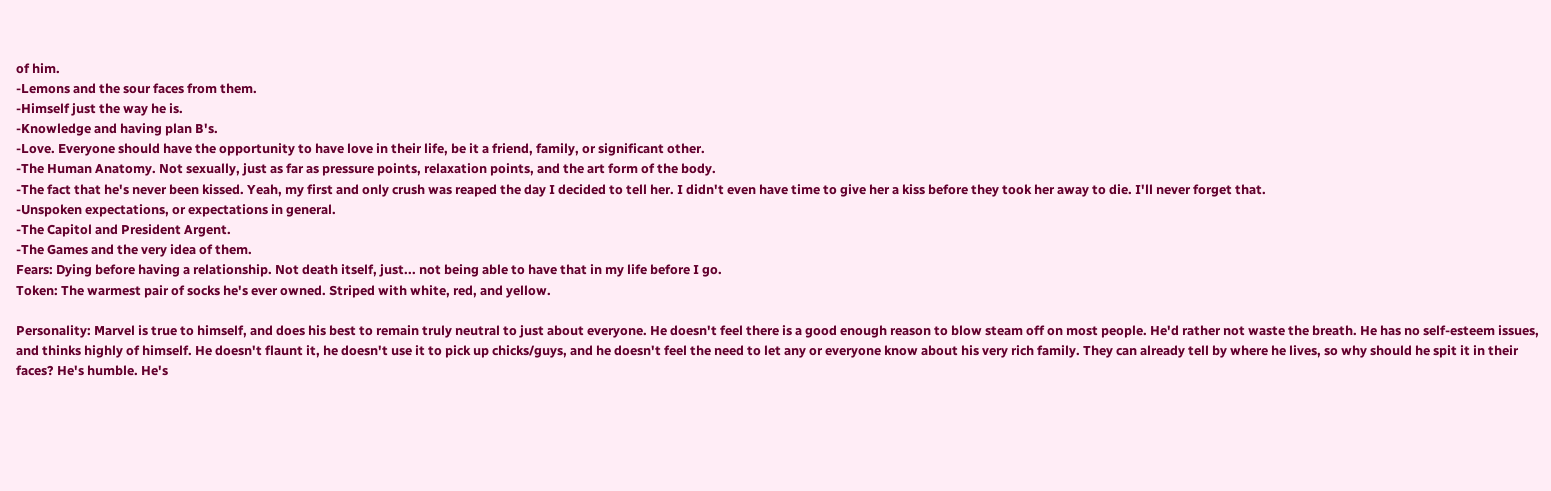of him.
-Lemons and the sour faces from them.
-Himself just the way he is.
-Knowledge and having plan B's.
-Love. Everyone should have the opportunity to have love in their life, be it a friend, family, or significant other.
-The Human Anatomy. Not sexually, just as far as pressure points, relaxation points, and the art form of the body.
-The fact that he's never been kissed. Yeah, my first and only crush was reaped the day I decided to tell her. I didn't even have time to give her a kiss before they took her away to die. I'll never forget that.
-Unspoken expectations, or expectations in general.
-The Capitol and President Argent.
-The Games and the very idea of them.
Fears: Dying before having a relationship. Not death itself, just... not being able to have that in my life before I go.
Token: The warmest pair of socks he's ever owned. Striped with white, red, and yellow.

Personality: Marvel is true to himself, and does his best to remain truly neutral to just about everyone. He doesn't feel there is a good enough reason to blow steam off on most people. He'd rather not waste the breath. He has no self-esteem issues, and thinks highly of himself. He doesn't flaunt it, he doesn't use it to pick up chicks/guys, and he doesn't feel the need to let any or everyone know about his very rich family. They can already tell by where he lives, so why should he spit it in their faces? He's humble. He's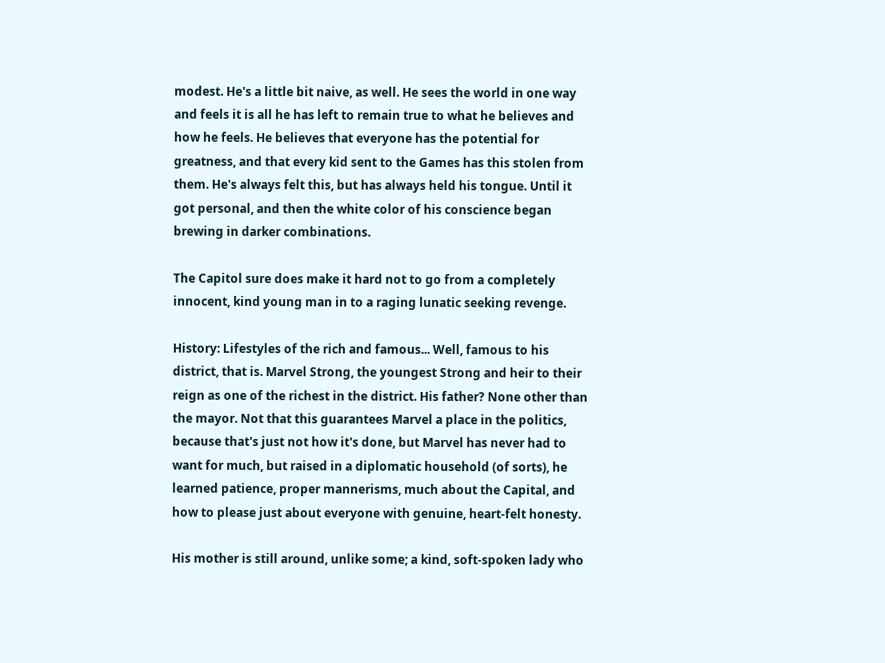modest. He's a little bit naive, as well. He sees the world in one way and feels it is all he has left to remain true to what he believes and how he feels. He believes that everyone has the potential for greatness, and that every kid sent to the Games has this stolen from them. He's always felt this, but has always held his tongue. Until it got personal, and then the white color of his conscience began brewing in darker combinations.

The Capitol sure does make it hard not to go from a completely innocent, kind young man in to a raging lunatic seeking revenge.

History: Lifestyles of the rich and famous... Well, famous to his district, that is. Marvel Strong, the youngest Strong and heir to their reign as one of the richest in the district. His father? None other than the mayor. Not that this guarantees Marvel a place in the politics, because that's just not how it's done, but Marvel has never had to want for much, but raised in a diplomatic household (of sorts), he learned patience, proper mannerisms, much about the Capital, and how to please just about everyone with genuine, heart-felt honesty.

His mother is still around, unlike some; a kind, soft-spoken lady who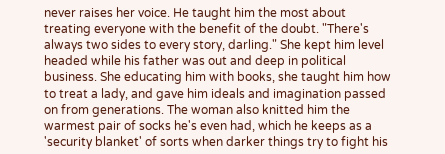never raises her voice. He taught him the most about treating everyone with the benefit of the doubt. "There's always two sides to every story, darling." She kept him level headed while his father was out and deep in political business. She educating him with books, she taught him how to treat a lady, and gave him ideals and imagination passed on from generations. The woman also knitted him the warmest pair of socks he's even had, which he keeps as a 'security blanket' of sorts when darker things try to fight his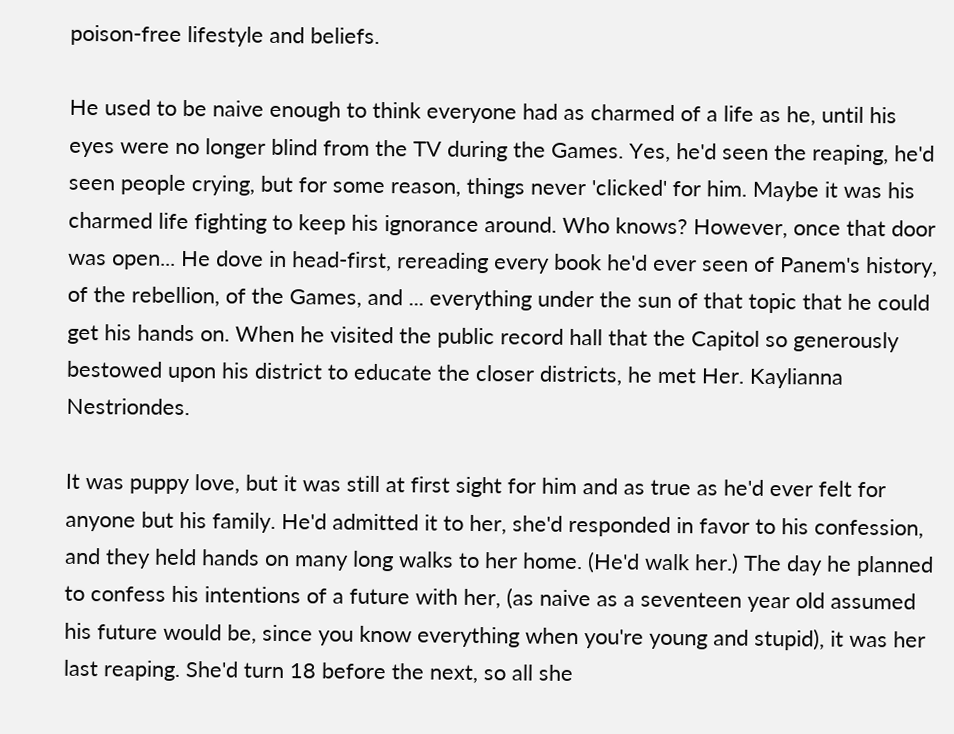poison-free lifestyle and beliefs.

He used to be naive enough to think everyone had as charmed of a life as he, until his eyes were no longer blind from the TV during the Games. Yes, he'd seen the reaping, he'd seen people crying, but for some reason, things never 'clicked' for him. Maybe it was his charmed life fighting to keep his ignorance around. Who knows? However, once that door was open... He dove in head-first, rereading every book he'd ever seen of Panem's history, of the rebellion, of the Games, and ... everything under the sun of that topic that he could get his hands on. When he visited the public record hall that the Capitol so generously bestowed upon his district to educate the closer districts, he met Her. Kaylianna Nestriondes.

It was puppy love, but it was still at first sight for him and as true as he'd ever felt for anyone but his family. He'd admitted it to her, she'd responded in favor to his confession, and they held hands on many long walks to her home. (He'd walk her.) The day he planned to confess his intentions of a future with her, (as naive as a seventeen year old assumed his future would be, since you know everything when you're young and stupid), it was her last reaping. She'd turn 18 before the next, so all she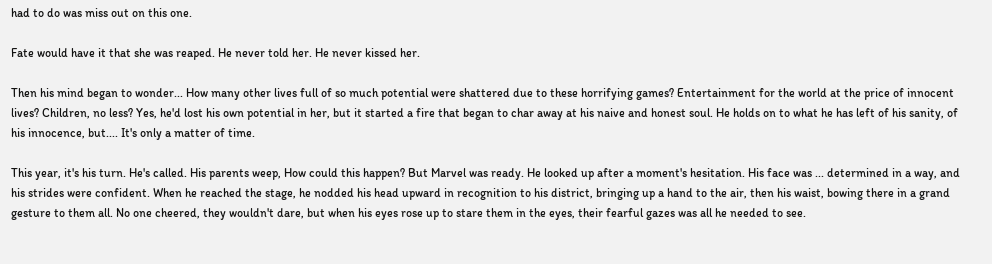had to do was miss out on this one.

Fate would have it that she was reaped. He never told her. He never kissed her.

Then his mind began to wonder... How many other lives full of so much potential were shattered due to these horrifying games? Entertainment for the world at the price of innocent lives? Children, no less? Yes, he'd lost his own potential in her, but it started a fire that began to char away at his naive and honest soul. He holds on to what he has left of his sanity, of his innocence, but.... It's only a matter of time.

This year, it's his turn. He's called. His parents weep, How could this happen? But Marvel was ready. He looked up after a moment's hesitation. His face was ... determined in a way, and his strides were confident. When he reached the stage, he nodded his head upward in recognition to his district, bringing up a hand to the air, then his waist, bowing there in a grand gesture to them all. No one cheered, they wouldn't dare, but when his eyes rose up to stare them in the eyes, their fearful gazes was all he needed to see.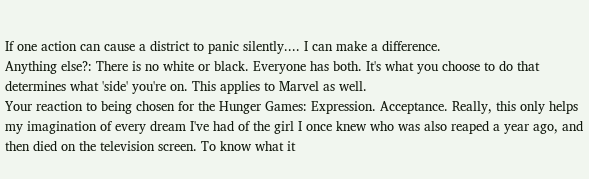If one action can cause a district to panic silently.... I can make a difference.
Anything else?: There is no white or black. Everyone has both. It's what you choose to do that determines what 'side' you're on. This applies to Marvel as well.
Your reaction to being chosen for the Hunger Games: Expression. Acceptance. Really, this only helps my imagination of every dream I've had of the girl I once knew who was also reaped a year ago, and then died on the television screen. To know what it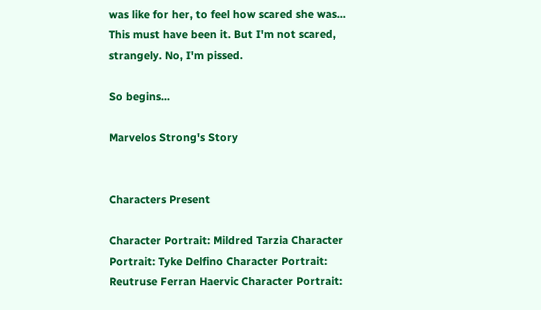was like for her, to feel how scared she was... This must have been it. But I'm not scared, strangely. No, I'm pissed.

So begins...

Marvelos Strong's Story


Characters Present

Character Portrait: Mildred Tarzia Character Portrait: Tyke Delfino Character Portrait: Reutruse Ferran Haervic Character Portrait: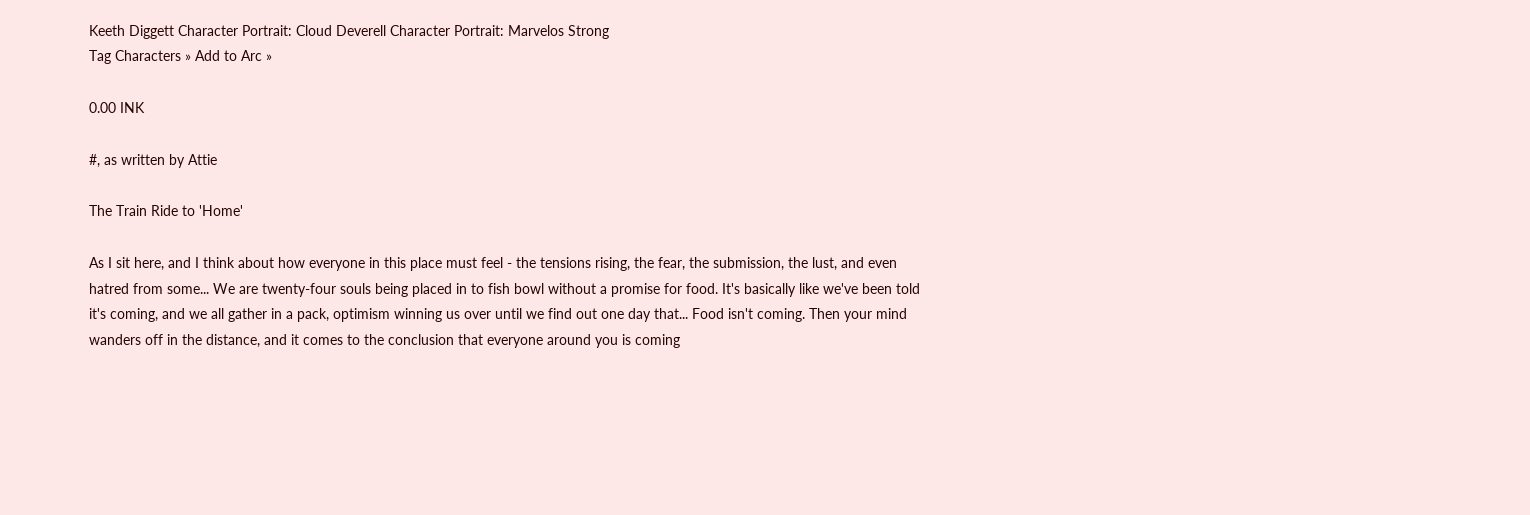Keeth Diggett Character Portrait: Cloud Deverell Character Portrait: Marvelos Strong
Tag Characters » Add to Arc »

0.00 INK

#, as written by Attie

The Train Ride to 'Home'

As I sit here, and I think about how everyone in this place must feel - the tensions rising, the fear, the submission, the lust, and even hatred from some... We are twenty-four souls being placed in to fish bowl without a promise for food. It's basically like we've been told it's coming, and we all gather in a pack, optimism winning us over until we find out one day that... Food isn't coming. Then your mind wanders off in the distance, and it comes to the conclusion that everyone around you is coming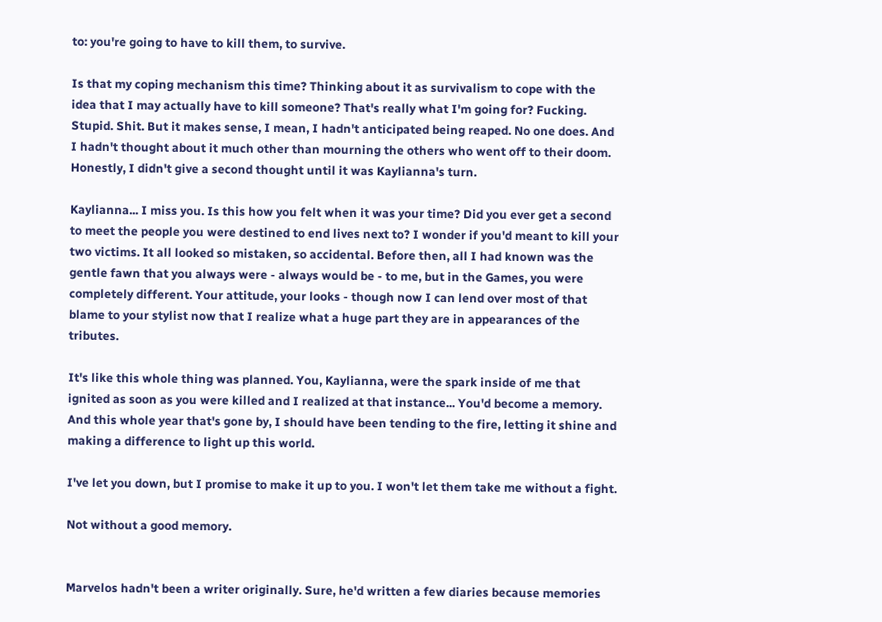to: you're going to have to kill them, to survive.

Is that my coping mechanism this time? Thinking about it as survivalism to cope with the idea that I may actually have to kill someone? That's really what I'm going for? Fucking. Stupid. Shit. But it makes sense, I mean, I hadn't anticipated being reaped. No one does. And I hadn't thought about it much other than mourning the others who went off to their doom. Honestly, I didn't give a second thought until it was Kaylianna's turn.

Kaylianna... I miss you. Is this how you felt when it was your time? Did you ever get a second to meet the people you were destined to end lives next to? I wonder if you'd meant to kill your two victims. It all looked so mistaken, so accidental. Before then, all I had known was the gentle fawn that you always were - always would be - to me, but in the Games, you were completely different. Your attitude, your looks - though now I can lend over most of that blame to your stylist now that I realize what a huge part they are in appearances of the tributes.

It's like this whole thing was planned. You, Kaylianna, were the spark inside of me that ignited as soon as you were killed and I realized at that instance... You'd become a memory. And this whole year that's gone by, I should have been tending to the fire, letting it shine and making a difference to light up this world.

I've let you down, but I promise to make it up to you. I won't let them take me without a fight.

Not without a good memory.


Marvelos hadn't been a writer originally. Sure, he'd written a few diaries because memories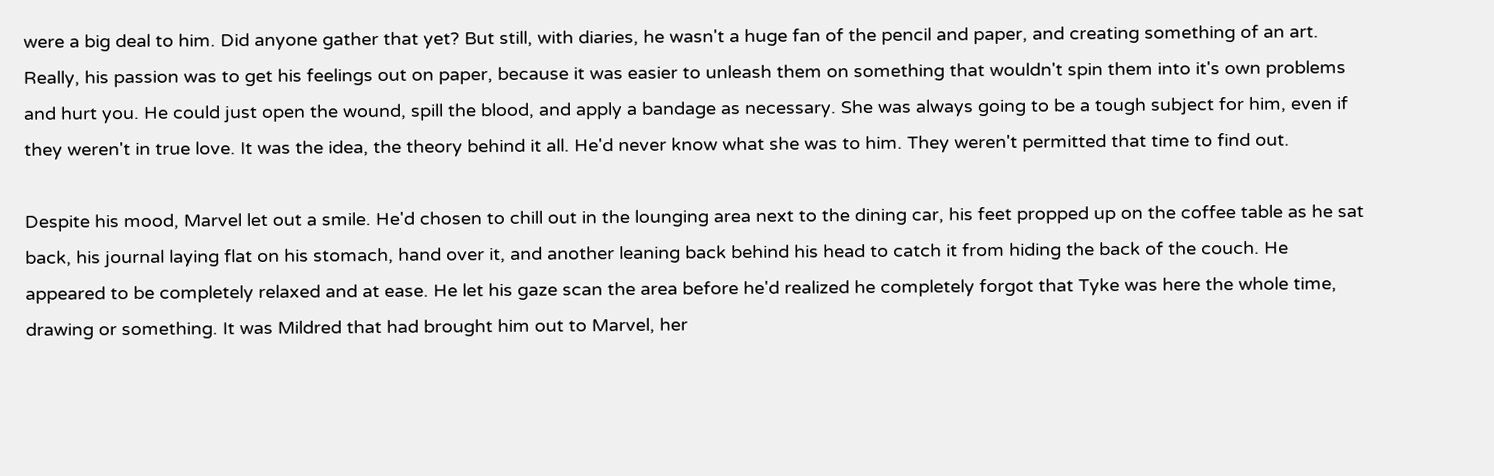were a big deal to him. Did anyone gather that yet? But still, with diaries, he wasn't a huge fan of the pencil and paper, and creating something of an art. Really, his passion was to get his feelings out on paper, because it was easier to unleash them on something that wouldn't spin them into it's own problems and hurt you. He could just open the wound, spill the blood, and apply a bandage as necessary. She was always going to be a tough subject for him, even if they weren't in true love. It was the idea, the theory behind it all. He'd never know what she was to him. They weren't permitted that time to find out.

Despite his mood, Marvel let out a smile. He'd chosen to chill out in the lounging area next to the dining car, his feet propped up on the coffee table as he sat back, his journal laying flat on his stomach, hand over it, and another leaning back behind his head to catch it from hiding the back of the couch. He appeared to be completely relaxed and at ease. He let his gaze scan the area before he'd realized he completely forgot that Tyke was here the whole time, drawing or something. It was Mildred that had brought him out to Marvel, her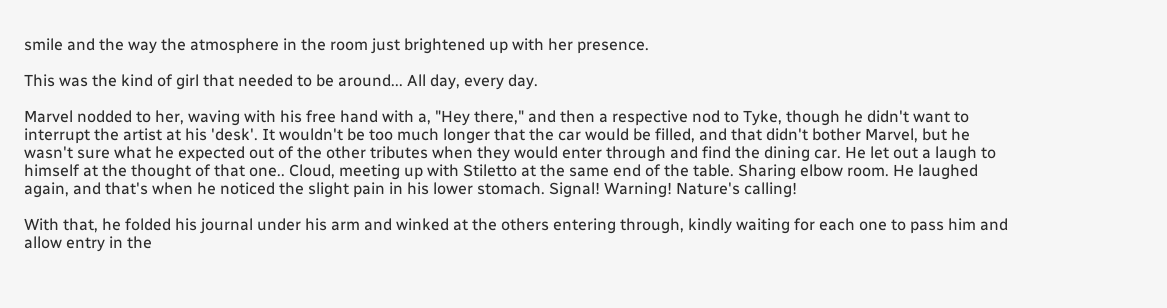smile and the way the atmosphere in the room just brightened up with her presence.

This was the kind of girl that needed to be around... All day, every day.

Marvel nodded to her, waving with his free hand with a, "Hey there," and then a respective nod to Tyke, though he didn't want to interrupt the artist at his 'desk'. It wouldn't be too much longer that the car would be filled, and that didn't bother Marvel, but he wasn't sure what he expected out of the other tributes when they would enter through and find the dining car. He let out a laugh to himself at the thought of that one.. Cloud, meeting up with Stiletto at the same end of the table. Sharing elbow room. He laughed again, and that's when he noticed the slight pain in his lower stomach. Signal! Warning! Nature's calling!

With that, he folded his journal under his arm and winked at the others entering through, kindly waiting for each one to pass him and allow entry in the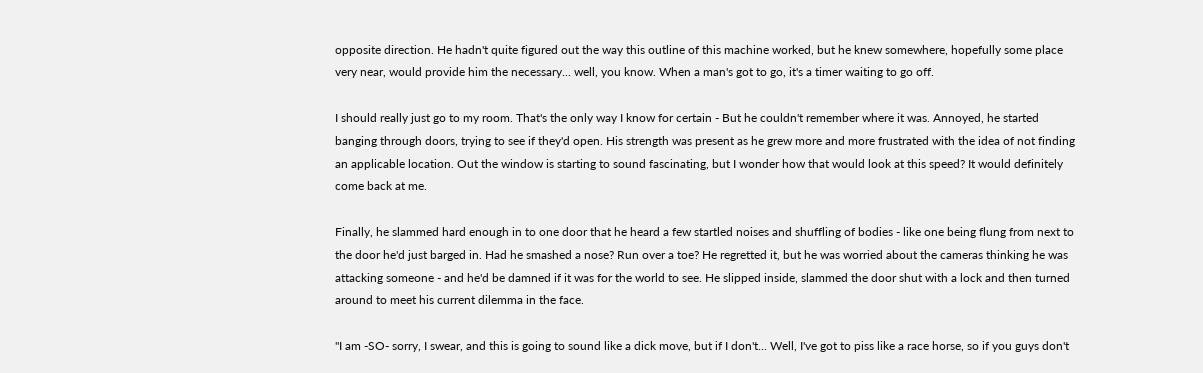opposite direction. He hadn't quite figured out the way this outline of this machine worked, but he knew somewhere, hopefully some place very near, would provide him the necessary... well, you know. When a man's got to go, it's a timer waiting to go off.

I should really just go to my room. That's the only way I know for certain - But he couldn't remember where it was. Annoyed, he started banging through doors, trying to see if they'd open. His strength was present as he grew more and more frustrated with the idea of not finding an applicable location. Out the window is starting to sound fascinating, but I wonder how that would look at this speed? It would definitely come back at me.

Finally, he slammed hard enough in to one door that he heard a few startled noises and shuffling of bodies - like one being flung from next to the door he'd just barged in. Had he smashed a nose? Run over a toe? He regretted it, but he was worried about the cameras thinking he was attacking someone - and he'd be damned if it was for the world to see. He slipped inside, slammed the door shut with a lock and then turned around to meet his current dilemma in the face.

"I am -SO- sorry, I swear, and this is going to sound like a dick move, but if I don't... Well, I've got to piss like a race horse, so if you guys don't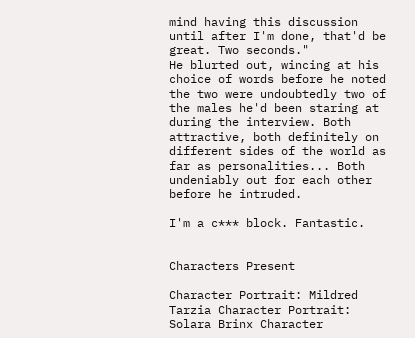mind having this discussion until after I'm done, that'd be great. Two seconds."
He blurted out, wincing at his choice of words before he noted the two were undoubtedly two of the males he'd been staring at during the interview. Both attractive, both definitely on different sides of the world as far as personalities... Both undeniably out for each other before he intruded.

I'm a c*** block. Fantastic.


Characters Present

Character Portrait: Mildred Tarzia Character Portrait: Solara Brinx Character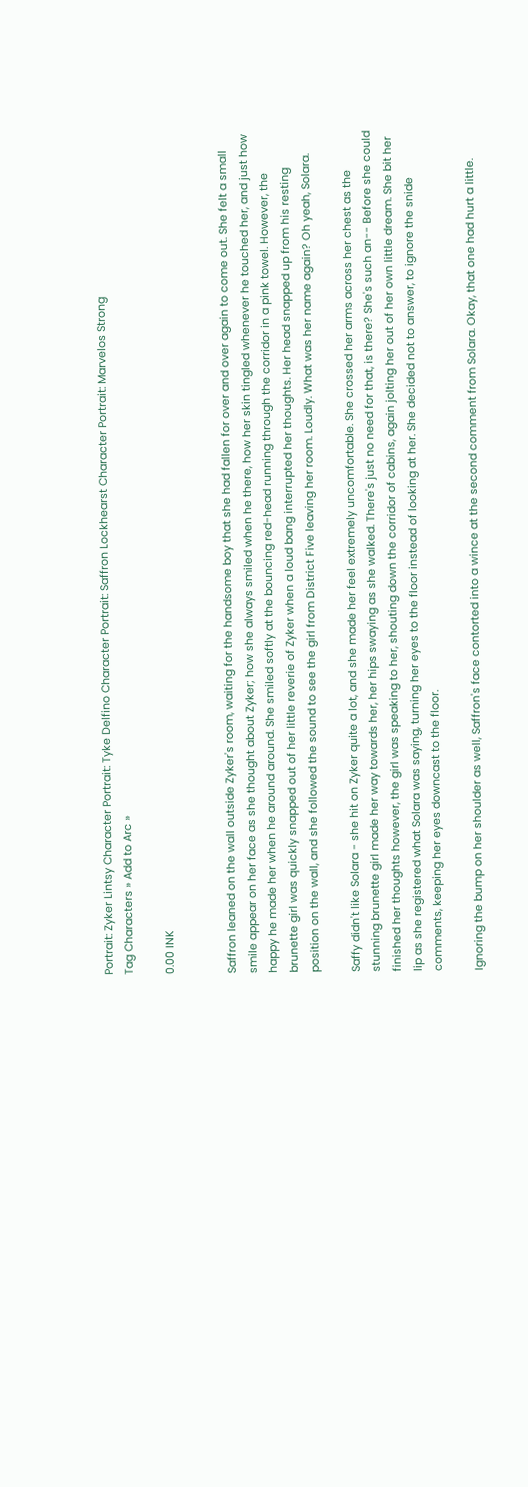Portrait: Zyker Lintsy Character Portrait: Tyke Delfino Character Portrait: Saffron Lockhearst Character Portrait: Marvelos Strong
Tag Characters » Add to Arc »

0.00 INK


Saffron leaned on the wall outside Zyker's room, waiting for the handsome boy that she had fallen for over and over again to come out. She felt a small smile appear on her face as she thought about Zyker; how she always smiled when he there, how her skin tingled whenever he touched her, and just how happy he made her when he around around. She smiled softly at the bouncing red-head running through the corridor in a pink towel. However, the brunette girl was quickly snapped out of her little reverie of Zyker when a loud bang interrupted her thoughts. Her head snapped up from his resting position on the wall, and she followed the sound to see the girl from District Five leaving her room. Loudly. What was her name again? Oh yeah, Solara.

Saffy didn't like Solara - she hit on Zyker quite a lot, and she made her feel extremely uncomfortable. She crossed her arms across her chest as the stunning brunette girl made her way towards her, her hips swaying as she walked. There's just no need for that, is there? She's such an-- Before she could finished her thoughts however, the girl was speaking to her, shouting down the corridor of cabins, again jolting her out of her own little dream. She bit her lip as she registered what Solara was saying, turning her eyes to the floor instead of looking at her. She decided not to answer, to ignore the snide comments, keeping her eyes downcast to the floor.

Ignoring the bump on her shoulder as well, Saffron's face contorted into a wince at the second comment from Solara. Okay, that one had hurt a little.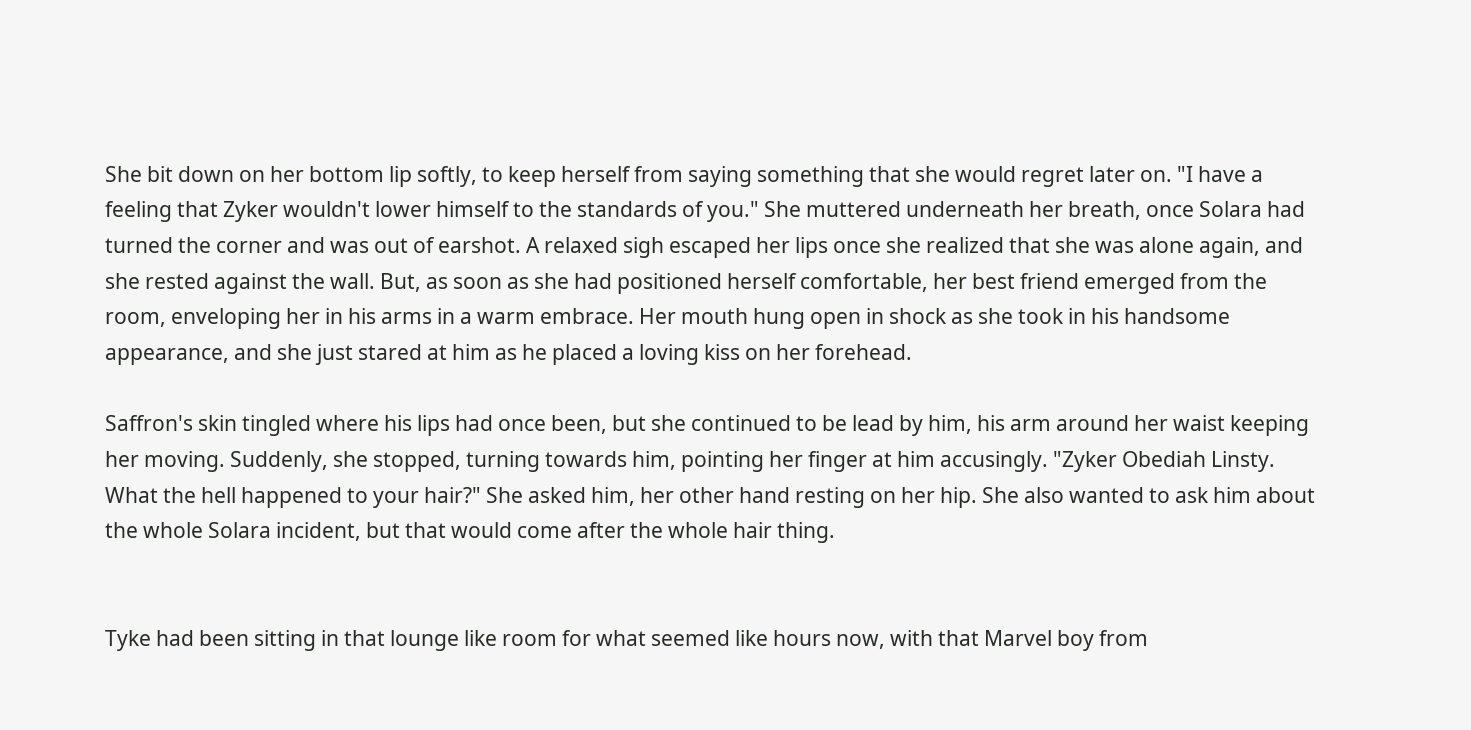She bit down on her bottom lip softly, to keep herself from saying something that she would regret later on. "I have a feeling that Zyker wouldn't lower himself to the standards of you." She muttered underneath her breath, once Solara had turned the corner and was out of earshot. A relaxed sigh escaped her lips once she realized that she was alone again, and she rested against the wall. But, as soon as she had positioned herself comfortable, her best friend emerged from the room, enveloping her in his arms in a warm embrace. Her mouth hung open in shock as she took in his handsome appearance, and she just stared at him as he placed a loving kiss on her forehead.

Saffron's skin tingled where his lips had once been, but she continued to be lead by him, his arm around her waist keeping her moving. Suddenly, she stopped, turning towards him, pointing her finger at him accusingly. "Zyker Obediah Linsty. What the hell happened to your hair?" She asked him, her other hand resting on her hip. She also wanted to ask him about the whole Solara incident, but that would come after the whole hair thing.


Tyke had been sitting in that lounge like room for what seemed like hours now, with that Marvel boy from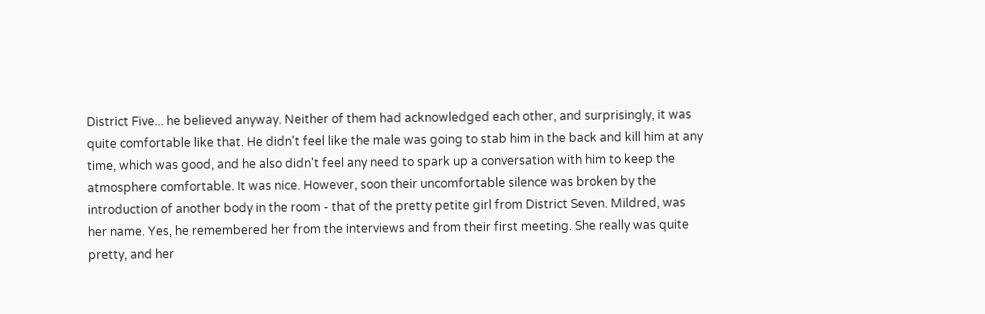District Five... he believed anyway. Neither of them had acknowledged each other, and surprisingly, it was quite comfortable like that. He didn't feel like the male was going to stab him in the back and kill him at any time, which was good, and he also didn't feel any need to spark up a conversation with him to keep the atmosphere comfortable. It was nice. However, soon their uncomfortable silence was broken by the introduction of another body in the room - that of the pretty petite girl from District Seven. Mildred, was her name. Yes, he remembered her from the interviews and from their first meeting. She really was quite pretty, and her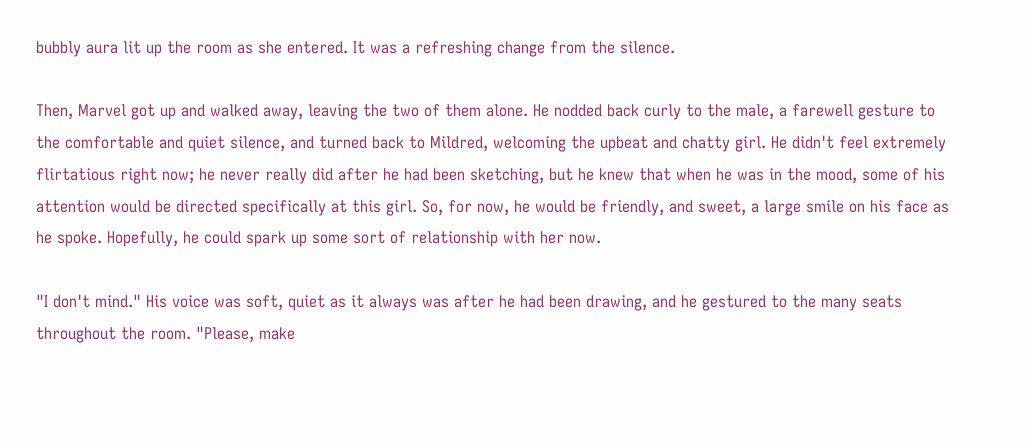bubbly aura lit up the room as she entered. It was a refreshing change from the silence.

Then, Marvel got up and walked away, leaving the two of them alone. He nodded back curly to the male, a farewell gesture to the comfortable and quiet silence, and turned back to Mildred, welcoming the upbeat and chatty girl. He didn't feel extremely flirtatious right now; he never really did after he had been sketching, but he knew that when he was in the mood, some of his attention would be directed specifically at this girl. So, for now, he would be friendly, and sweet, a large smile on his face as he spoke. Hopefully, he could spark up some sort of relationship with her now.

"I don't mind." His voice was soft, quiet as it always was after he had been drawing, and he gestured to the many seats throughout the room. "Please, make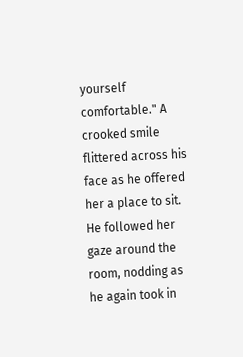yourself comfortable." A crooked smile flittered across his face as he offered her a place to sit. He followed her gaze around the room, nodding as he again took in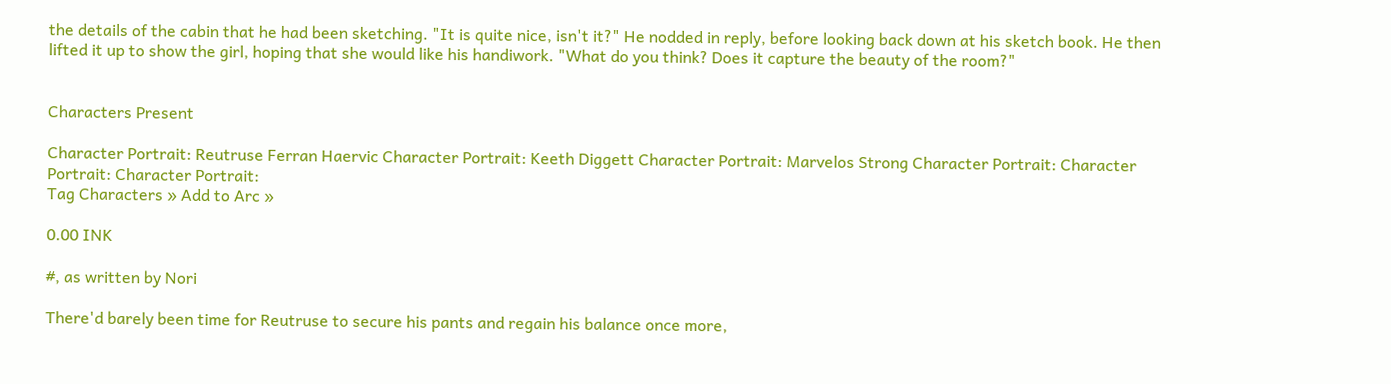the details of the cabin that he had been sketching. "It is quite nice, isn't it?" He nodded in reply, before looking back down at his sketch book. He then lifted it up to show the girl, hoping that she would like his handiwork. "What do you think? Does it capture the beauty of the room?"


Characters Present

Character Portrait: Reutruse Ferran Haervic Character Portrait: Keeth Diggett Character Portrait: Marvelos Strong Character Portrait: Character Portrait: Character Portrait:
Tag Characters » Add to Arc »

0.00 INK

#, as written by Nori

There'd barely been time for Reutruse to secure his pants and regain his balance once more,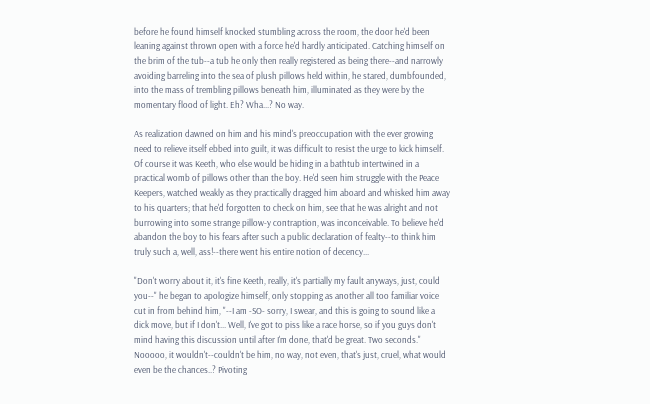before he found himself knocked stumbling across the room, the door he'd been leaning against thrown open with a force he'd hardly anticipated. Catching himself on the brim of the tub--a tub he only then really registered as being there--and narrowly avoiding barreling into the sea of plush pillows held within, he stared, dumbfounded, into the mass of trembling pillows beneath him, illuminated as they were by the momentary flood of light. Eh? Wha...? No way.

As realization dawned on him and his mind's preoccupation with the ever growing need to relieve itself ebbed into guilt, it was difficult to resist the urge to kick himself. Of course it was Keeth, who else would be hiding in a bathtub intertwined in a practical womb of pillows other than the boy. He'd seen him struggle with the Peace Keepers, watched weakly as they practically dragged him aboard and whisked him away to his quarters; that he'd forgotten to check on him, see that he was alright and not burrowing into some strange pillow-y contraption, was inconceivable. To believe he'd abandon the boy to his fears after such a public declaration of fealty--to think him truly such a, well, ass!--there went his entire notion of decency...

"Don't worry about it, it's fine Keeth, really, it's partially my fault anyways, just, could you--" he began to apologize himself, only stopping as another all too familiar voice cut in from behind him, "--I am -SO- sorry, I swear, and this is going to sound like a dick move, but if I don't... Well, I've got to piss like a race horse, so if you guys don't mind having this discussion until after I'm done, that'd be great. Two seconds." Nooooo, it wouldn't--couldn't be him, no way, not even, that's just, cruel, what would even be the chances..? Pivoting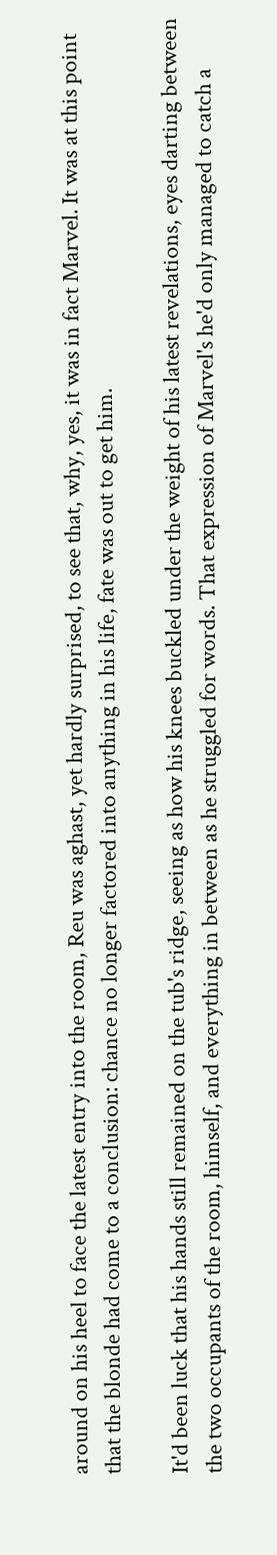around on his heel to face the latest entry into the room, Reu was aghast, yet hardly surprised, to see that, why, yes, it was in fact Marvel. It was at this point that the blonde had come to a conclusion: chance no longer factored into anything in his life, fate was out to get him.

It'd been luck that his hands still remained on the tub's ridge, seeing as how his knees buckled under the weight of his latest revelations, eyes darting between the two occupants of the room, himself, and everything in between as he struggled for words. That expression of Marvel's he'd only managed to catch a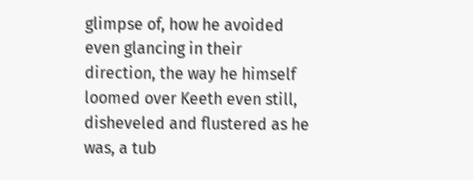glimpse of, how he avoided even glancing in their direction, the way he himself loomed over Keeth even still, disheveled and flustered as he was, a tub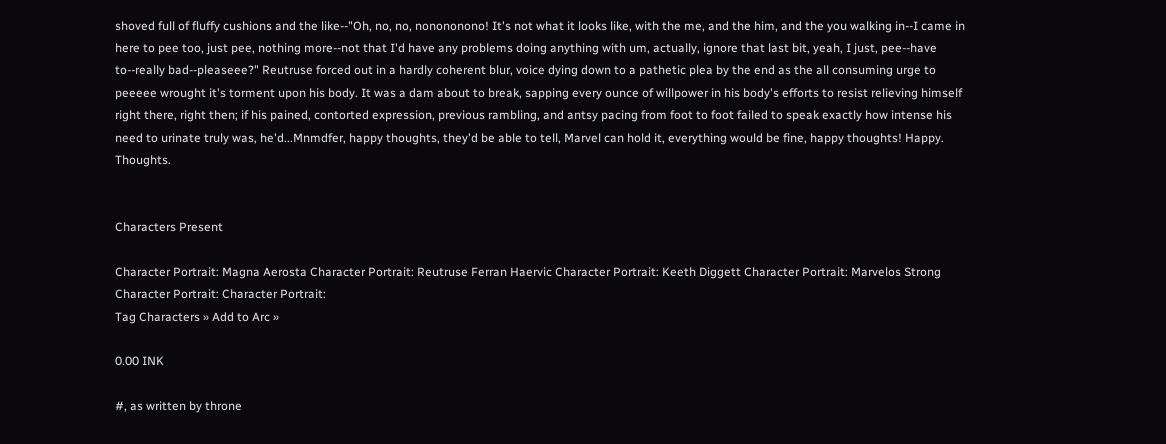shoved full of fluffy cushions and the like--"Oh, no, no, nonononono! It's not what it looks like, with the me, and the him, and the you walking in--I came in here to pee too, just pee, nothing more--not that I'd have any problems doing anything with um, actually, ignore that last bit, yeah, I just, pee--have to--really bad--pleaseee?" Reutruse forced out in a hardly coherent blur, voice dying down to a pathetic plea by the end as the all consuming urge to peeeee wrought it's torment upon his body. It was a dam about to break, sapping every ounce of willpower in his body's efforts to resist relieving himself right there, right then; if his pained, contorted expression, previous rambling, and antsy pacing from foot to foot failed to speak exactly how intense his need to urinate truly was, he'd...Mnmdfer, happy thoughts, they'd be able to tell, Marvel can hold it, everything would be fine, happy thoughts! Happy. Thoughts.


Characters Present

Character Portrait: Magna Aerosta Character Portrait: Reutruse Ferran Haervic Character Portrait: Keeth Diggett Character Portrait: Marvelos Strong Character Portrait: Character Portrait:
Tag Characters » Add to Arc »

0.00 INK

#, as written by throne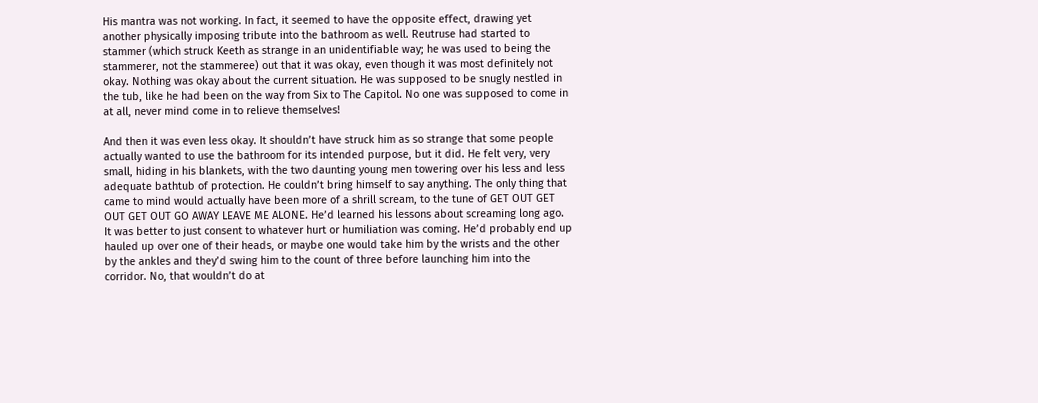His mantra was not working. In fact, it seemed to have the opposite effect, drawing yet another physically imposing tribute into the bathroom as well. Reutruse had started to stammer (which struck Keeth as strange in an unidentifiable way; he was used to being the stammerer, not the stammeree) out that it was okay, even though it was most definitely not okay. Nothing was okay about the current situation. He was supposed to be snugly nestled in the tub, like he had been on the way from Six to The Capitol. No one was supposed to come in at all, never mind come in to relieve themselves!

And then it was even less okay. It shouldn’t have struck him as so strange that some people actually wanted to use the bathroom for its intended purpose, but it did. He felt very, very small, hiding in his blankets, with the two daunting young men towering over his less and less adequate bathtub of protection. He couldn’t bring himself to say anything. The only thing that came to mind would actually have been more of a shrill scream, to the tune of GET OUT GET OUT GET OUT GO AWAY LEAVE ME ALONE. He’d learned his lessons about screaming long ago. It was better to just consent to whatever hurt or humiliation was coming. He’d probably end up hauled up over one of their heads, or maybe one would take him by the wrists and the other by the ankles and they’d swing him to the count of three before launching him into the corridor. No, that wouldn’t do at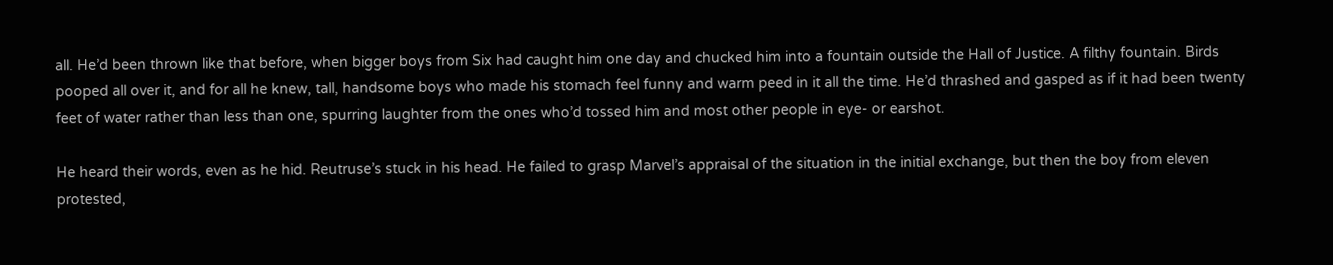all. He’d been thrown like that before, when bigger boys from Six had caught him one day and chucked him into a fountain outside the Hall of Justice. A filthy fountain. Birds pooped all over it, and for all he knew, tall, handsome boys who made his stomach feel funny and warm peed in it all the time. He’d thrashed and gasped as if it had been twenty feet of water rather than less than one, spurring laughter from the ones who’d tossed him and most other people in eye- or earshot.

He heard their words, even as he hid. Reutruse’s stuck in his head. He failed to grasp Marvel’s appraisal of the situation in the initial exchange, but then the boy from eleven protested,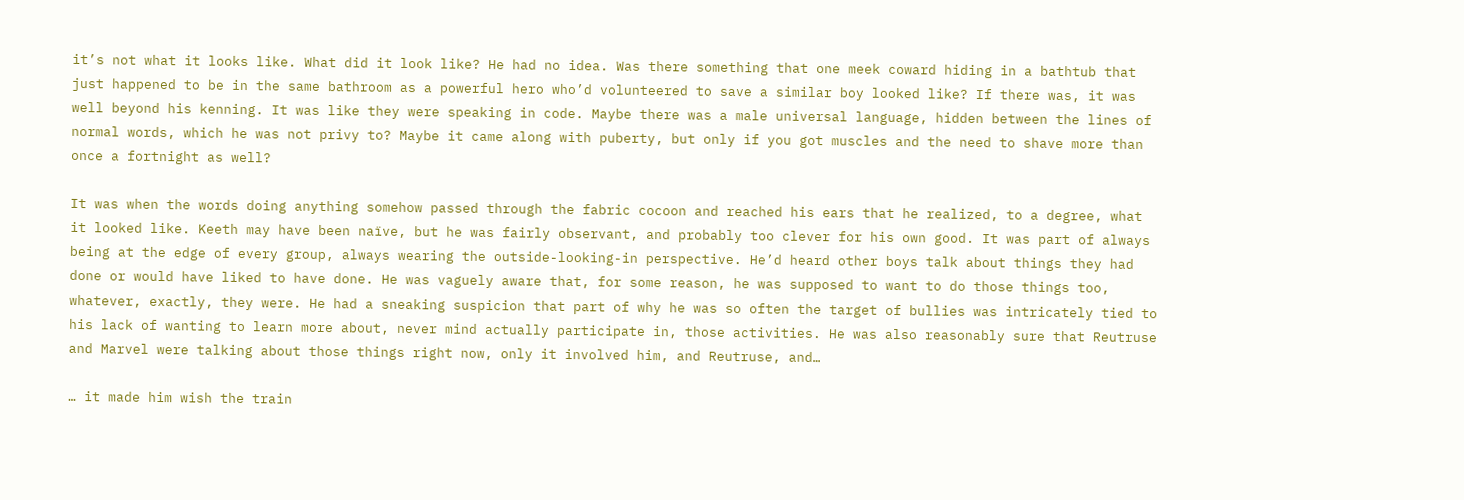it’s not what it looks like. What did it look like? He had no idea. Was there something that one meek coward hiding in a bathtub that just happened to be in the same bathroom as a powerful hero who’d volunteered to save a similar boy looked like? If there was, it was well beyond his kenning. It was like they were speaking in code. Maybe there was a male universal language, hidden between the lines of normal words, which he was not privy to? Maybe it came along with puberty, but only if you got muscles and the need to shave more than once a fortnight as well?

It was when the words doing anything somehow passed through the fabric cocoon and reached his ears that he realized, to a degree, what it looked like. Keeth may have been naïve, but he was fairly observant, and probably too clever for his own good. It was part of always being at the edge of every group, always wearing the outside-looking-in perspective. He’d heard other boys talk about things they had done or would have liked to have done. He was vaguely aware that, for some reason, he was supposed to want to do those things too, whatever, exactly, they were. He had a sneaking suspicion that part of why he was so often the target of bullies was intricately tied to his lack of wanting to learn more about, never mind actually participate in, those activities. He was also reasonably sure that Reutruse and Marvel were talking about those things right now, only it involved him, and Reutruse, and…

… it made him wish the train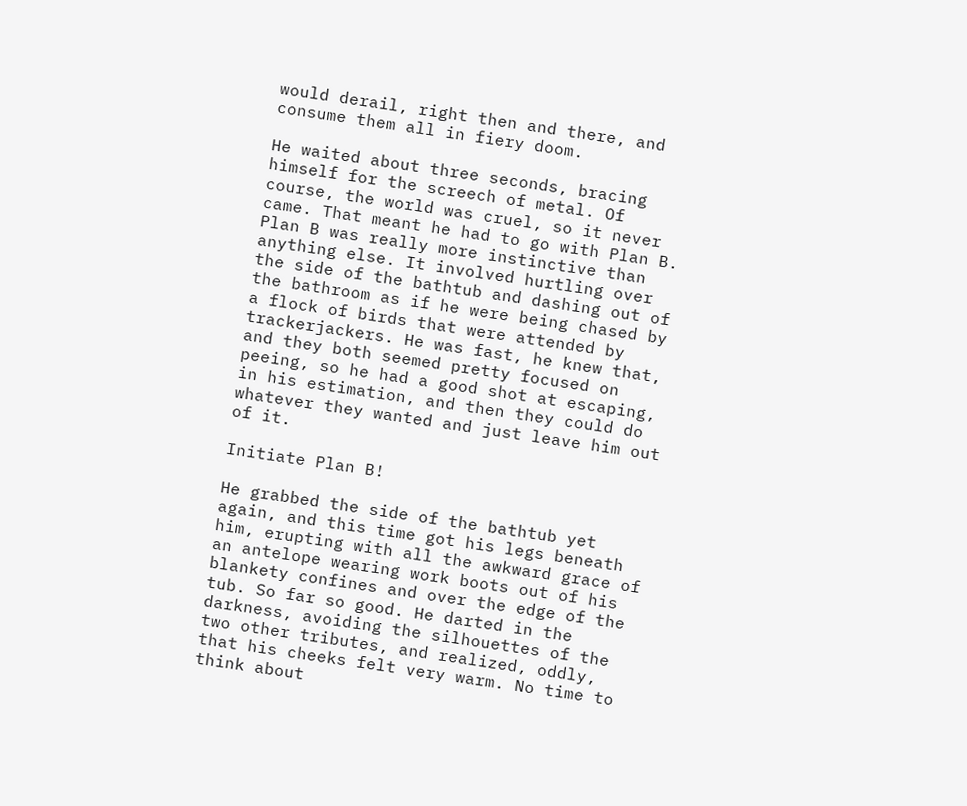would derail, right then and there, and consume them all in fiery doom.

He waited about three seconds, bracing himself for the screech of metal. Of course, the world was cruel, so it never came. That meant he had to go with Plan B. Plan B was really more instinctive than anything else. It involved hurtling over the side of the bathtub and dashing out of the bathroom as if he were being chased by a flock of birds that were attended by trackerjackers. He was fast, he knew that, and they both seemed pretty focused on peeing, so he had a good shot at escaping, in his estimation, and then they could do whatever they wanted and just leave him out of it.

Initiate Plan B!

He grabbed the side of the bathtub yet again, and this time got his legs beneath him, erupting with all the awkward grace of an antelope wearing work boots out of his blankety confines and over the edge of the tub. So far so good. He darted in the darkness, avoiding the silhouettes of the two other tributes, and realized, oddly, that his cheeks felt very warm. No time to think about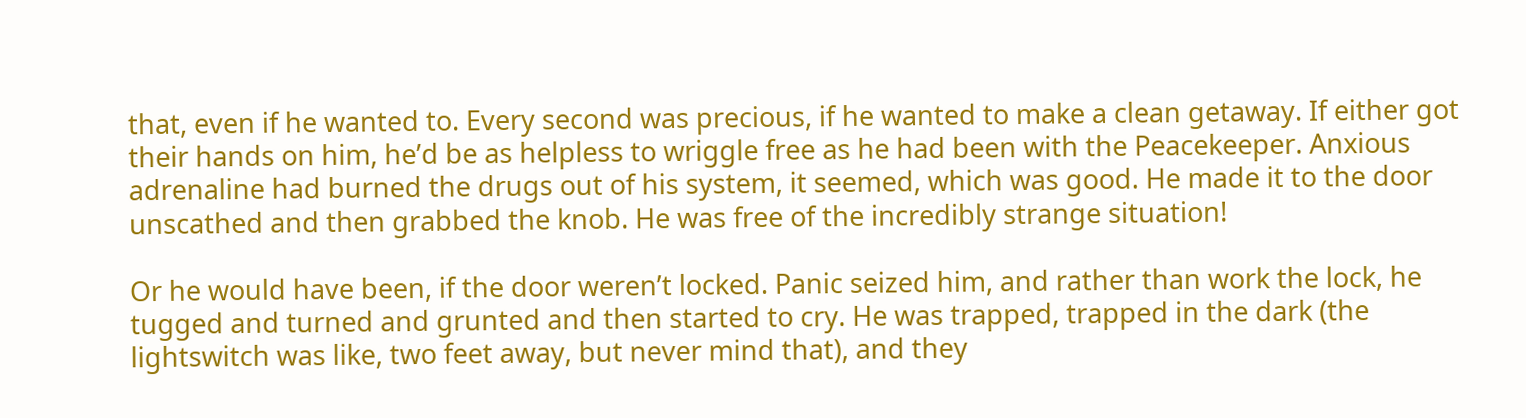that, even if he wanted to. Every second was precious, if he wanted to make a clean getaway. If either got their hands on him, he’d be as helpless to wriggle free as he had been with the Peacekeeper. Anxious adrenaline had burned the drugs out of his system, it seemed, which was good. He made it to the door unscathed and then grabbed the knob. He was free of the incredibly strange situation!

Or he would have been, if the door weren’t locked. Panic seized him, and rather than work the lock, he tugged and turned and grunted and then started to cry. He was trapped, trapped in the dark (the lightswitch was like, two feet away, but never mind that), and they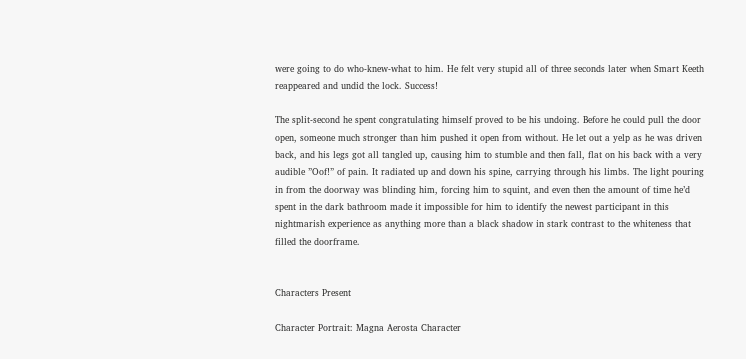were going to do who-knew-what to him. He felt very stupid all of three seconds later when Smart Keeth reappeared and undid the lock. Success!

The split-second he spent congratulating himself proved to be his undoing. Before he could pull the door open, someone much stronger than him pushed it open from without. He let out a yelp as he was driven back, and his legs got all tangled up, causing him to stumble and then fall, flat on his back with a very audible ”Oof!” of pain. It radiated up and down his spine, carrying through his limbs. The light pouring in from the doorway was blinding him, forcing him to squint, and even then the amount of time he’d spent in the dark bathroom made it impossible for him to identify the newest participant in this nightmarish experience as anything more than a black shadow in stark contrast to the whiteness that filled the doorframe.


Characters Present

Character Portrait: Magna Aerosta Character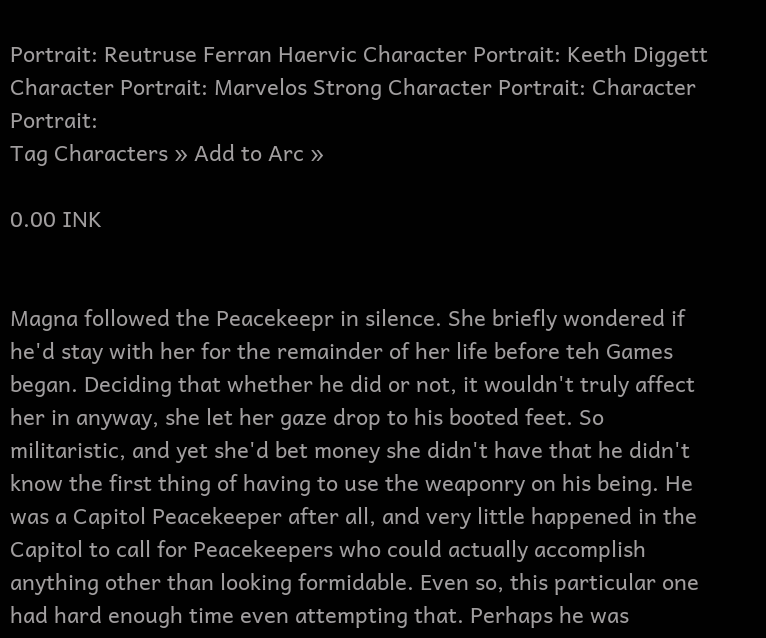Portrait: Reutruse Ferran Haervic Character Portrait: Keeth Diggett Character Portrait: Marvelos Strong Character Portrait: Character Portrait:
Tag Characters » Add to Arc »

0.00 INK


Magna followed the Peacekeepr in silence. She briefly wondered if he'd stay with her for the remainder of her life before teh Games began. Deciding that whether he did or not, it wouldn't truly affect her in anyway, she let her gaze drop to his booted feet. So militaristic, and yet she'd bet money she didn't have that he didn't know the first thing of having to use the weaponry on his being. He was a Capitol Peacekeeper after all, and very little happened in the Capitol to call for Peacekeepers who could actually accomplish anything other than looking formidable. Even so, this particular one had hard enough time even attempting that. Perhaps he was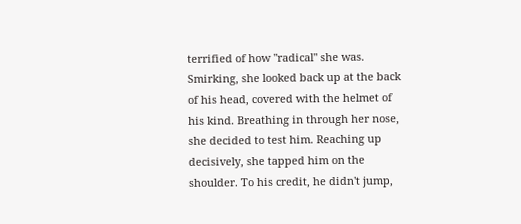terrified of how "radical" she was. Smirking, she looked back up at the back of his head, covered with the helmet of his kind. Breathing in through her nose, she decided to test him. Reaching up decisively, she tapped him on the shoulder. To his credit, he didn't jump,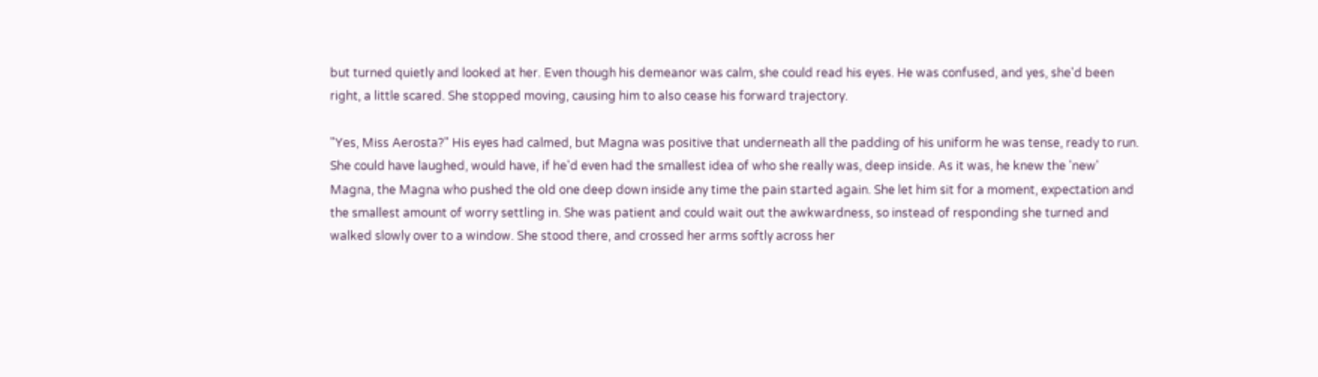but turned quietly and looked at her. Even though his demeanor was calm, she could read his eyes. He was confused, and yes, she'd been right, a little scared. She stopped moving, causing him to also cease his forward trajectory.

"Yes, Miss Aerosta?" His eyes had calmed, but Magna was positive that underneath all the padding of his uniform he was tense, ready to run. She could have laughed, would have, if he'd even had the smallest idea of who she really was, deep inside. As it was, he knew the 'new' Magna, the Magna who pushed the old one deep down inside any time the pain started again. She let him sit for a moment, expectation and the smallest amount of worry settling in. She was patient and could wait out the awkwardness, so instead of responding she turned and walked slowly over to a window. She stood there, and crossed her arms softly across her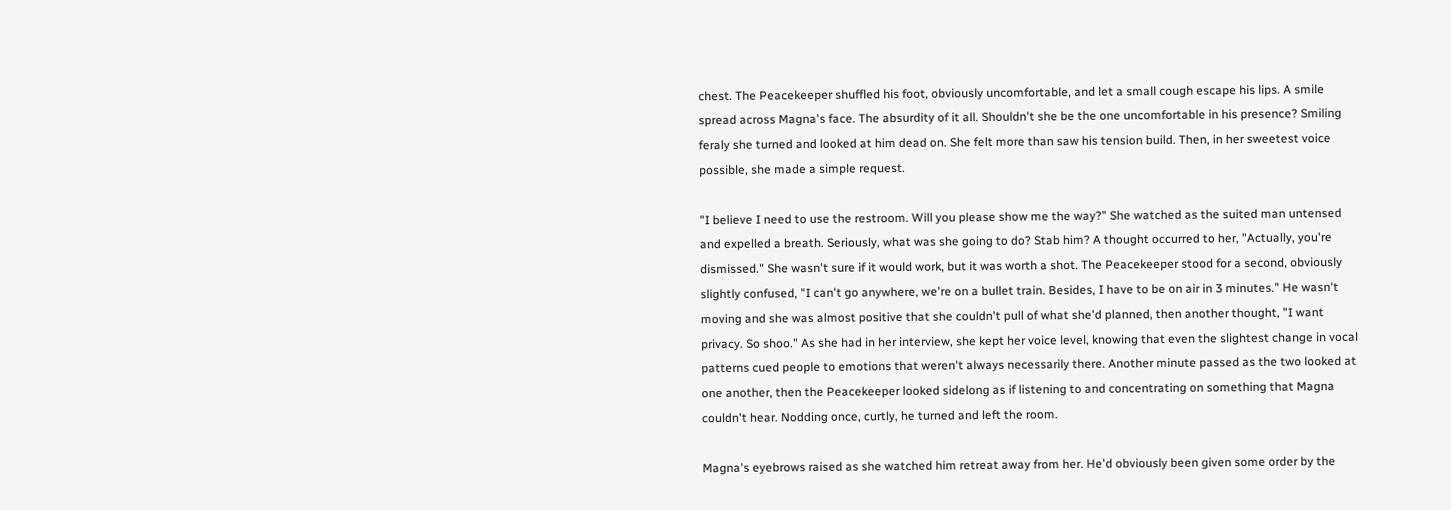chest. The Peacekeeper shuffled his foot, obviously uncomfortable, and let a small cough escape his lips. A smile spread across Magna's face. The absurdity of it all. Shouldn't she be the one uncomfortable in his presence? Smiling feraly she turned and looked at him dead on. She felt more than saw his tension build. Then, in her sweetest voice possible, she made a simple request.

"I believe I need to use the restroom. Will you please show me the way?" She watched as the suited man untensed and expelled a breath. Seriously, what was she going to do? Stab him? A thought occurred to her, "Actually, you're dismissed." She wasn't sure if it would work, but it was worth a shot. The Peacekeeper stood for a second, obviously slightly confused, "I can't go anywhere, we're on a bullet train. Besides, I have to be on air in 3 minutes." He wasn't moving and she was almost positive that she couldn't pull of what she'd planned, then another thought, "I want privacy. So shoo." As she had in her interview, she kept her voice level, knowing that even the slightest change in vocal patterns cued people to emotions that weren't always necessarily there. Another minute passed as the two looked at one another, then the Peacekeeper looked sidelong as if listening to and concentrating on something that Magna couldn't hear. Nodding once, curtly, he turned and left the room.

Magna's eyebrows raised as she watched him retreat away from her. He'd obviously been given some order by the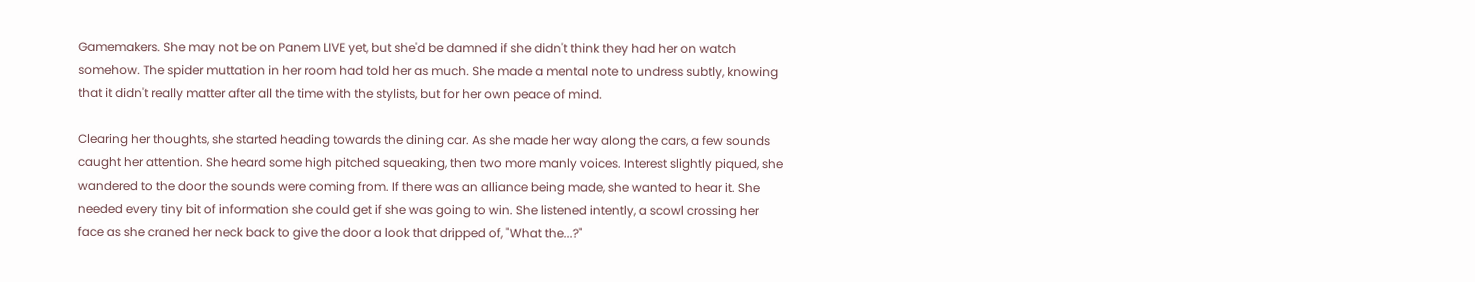Gamemakers. She may not be on Panem LIVE yet, but she'd be damned if she didn't think they had her on watch somehow. The spider muttation in her room had told her as much. She made a mental note to undress subtly, knowing that it didn't really matter after all the time with the stylists, but for her own peace of mind.

Clearing her thoughts, she started heading towards the dining car. As she made her way along the cars, a few sounds caught her attention. She heard some high pitched squeaking, then two more manly voices. Interest slightly piqued, she wandered to the door the sounds were coming from. If there was an alliance being made, she wanted to hear it. She needed every tiny bit of information she could get if she was going to win. She listened intently, a scowl crossing her face as she craned her neck back to give the door a look that dripped of, "What the...?"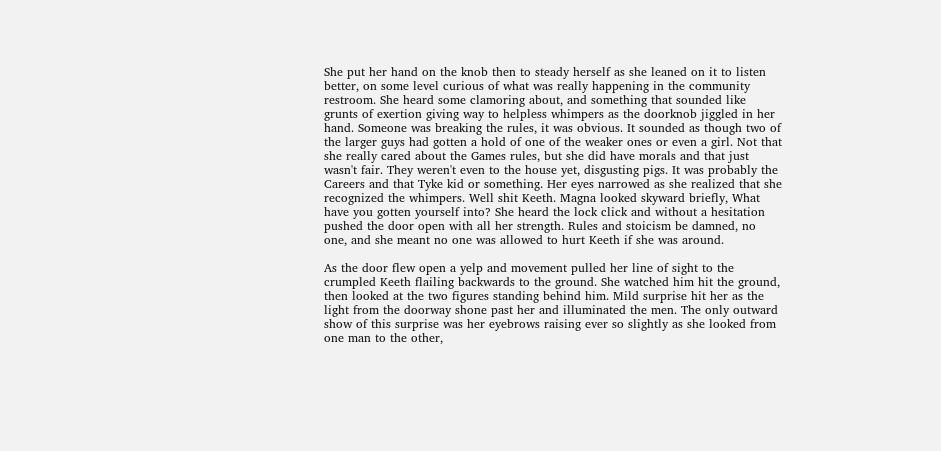She put her hand on the knob then to steady herself as she leaned on it to listen better, on some level curious of what was really happening in the community restroom. She heard some clamoring about, and something that sounded like grunts of exertion giving way to helpless whimpers as the doorknob jiggled in her hand. Someone was breaking the rules, it was obvious. It sounded as though two of the larger guys had gotten a hold of one of the weaker ones or even a girl. Not that she really cared about the Games rules, but she did have morals and that just wasn't fair. They weren't even to the house yet, disgusting pigs. It was probably the Careers and that Tyke kid or something. Her eyes narrowed as she realized that she recognized the whimpers. Well shit Keeth. Magna looked skyward briefly, What have you gotten yourself into? She heard the lock click and without a hesitation pushed the door open with all her strength. Rules and stoicism be damned, no one, and she meant no one was allowed to hurt Keeth if she was around.

As the door flew open a yelp and movement pulled her line of sight to the crumpled Keeth flailing backwards to the ground. She watched him hit the ground, then looked at the two figures standing behind him. Mild surprise hit her as the light from the doorway shone past her and illuminated the men. The only outward show of this surprise was her eyebrows raising ever so slightly as she looked from one man to the other,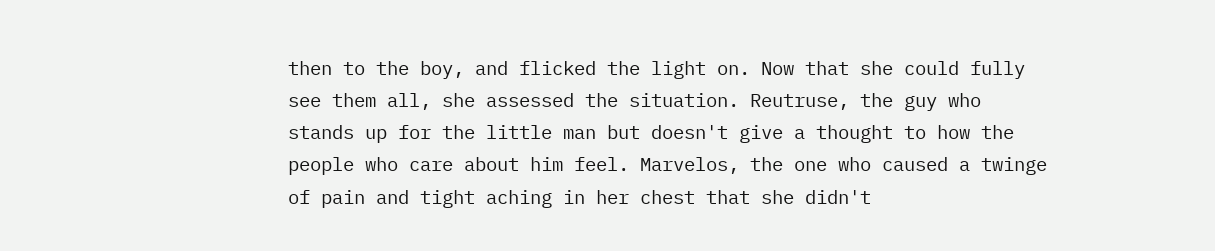then to the boy, and flicked the light on. Now that she could fully see them all, she assessed the situation. Reutruse, the guy who stands up for the little man but doesn't give a thought to how the people who care about him feel. Marvelos, the one who caused a twinge of pain and tight aching in her chest that she didn't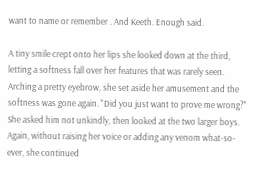want to name or remember . And Keeth. Enough said.

A tiny smile crept onto her lips she looked down at the third, letting a softness fall over her features that was rarely seen. Arching a pretty eyebrow, she set aside her amusement and the softness was gone again. "Did you just want to prove me wrong?" She asked him not unkindly, then looked at the two larger boys. Again, without raising her voice or adding any venom what-so-ever, she continued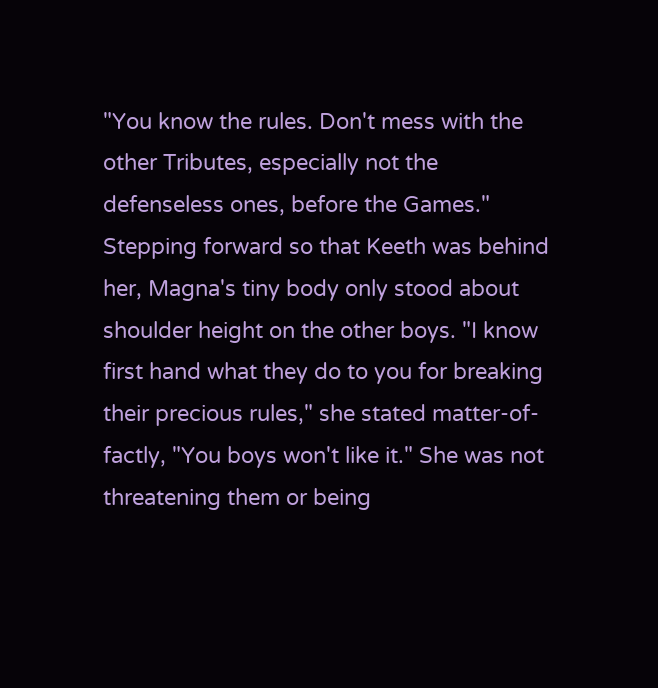"You know the rules. Don't mess with the other Tributes, especially not the defenseless ones, before the Games." Stepping forward so that Keeth was behind her, Magna's tiny body only stood about shoulder height on the other boys. "I know first hand what they do to you for breaking their precious rules," she stated matter-of-factly, "You boys won't like it." She was not threatening them or being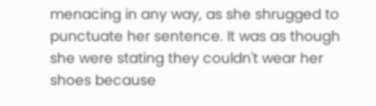menacing in any way, as she shrugged to punctuate her sentence. It was as though she were stating they couldn't wear her shoes because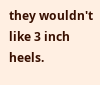they wouldn't like 3 inch heels.